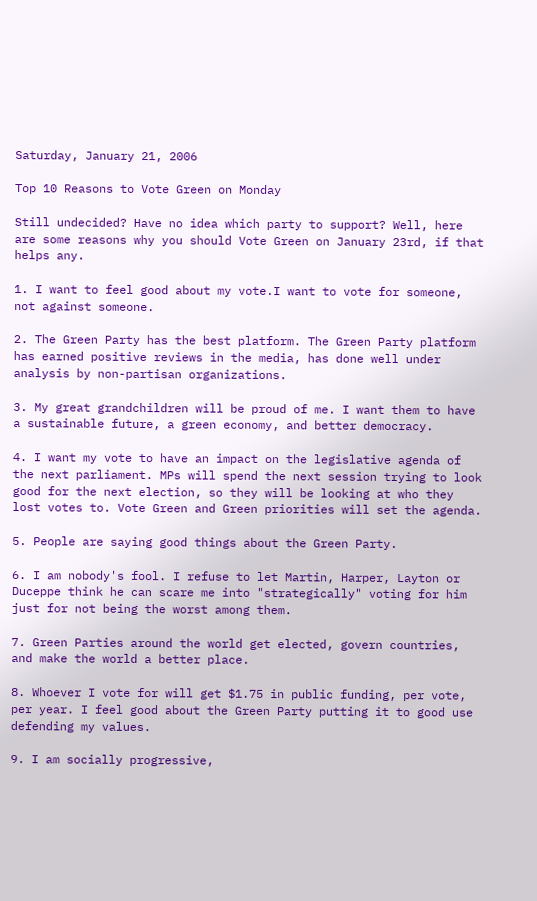Saturday, January 21, 2006

Top 10 Reasons to Vote Green on Monday

Still undecided? Have no idea which party to support? Well, here are some reasons why you should Vote Green on January 23rd, if that helps any.

1. I want to feel good about my vote.I want to vote for someone, not against someone.

2. The Green Party has the best platform. The Green Party platform has earned positive reviews in the media, has done well under analysis by non-partisan organizations.

3. My great grandchildren will be proud of me. I want them to have a sustainable future, a green economy, and better democracy.

4. I want my vote to have an impact on the legislative agenda of the next parliament. MPs will spend the next session trying to look good for the next election, so they will be looking at who they lost votes to. Vote Green and Green priorities will set the agenda.

5. People are saying good things about the Green Party.

6. I am nobody's fool. I refuse to let Martin, Harper, Layton or Duceppe think he can scare me into "strategically" voting for him just for not being the worst among them.

7. Green Parties around the world get elected, govern countries, and make the world a better place.

8. Whoever I vote for will get $1.75 in public funding, per vote, per year. I feel good about the Green Party putting it to good use defending my values.

9. I am socially progressive,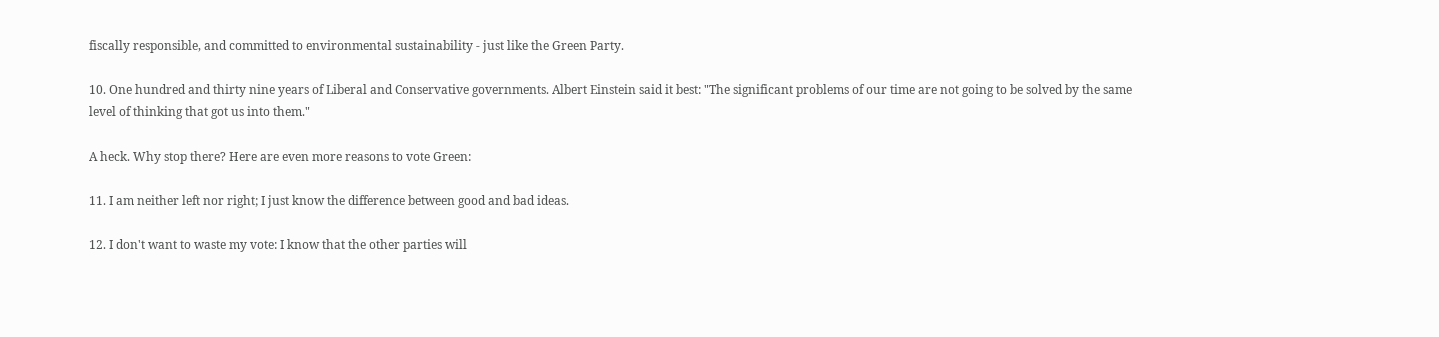fiscally responsible, and committed to environmental sustainability - just like the Green Party.

10. One hundred and thirty nine years of Liberal and Conservative governments. Albert Einstein said it best: "The significant problems of our time are not going to be solved by the same level of thinking that got us into them."

A heck. Why stop there? Here are even more reasons to vote Green:

11. I am neither left nor right; I just know the difference between good and bad ideas.

12. I don't want to waste my vote: I know that the other parties will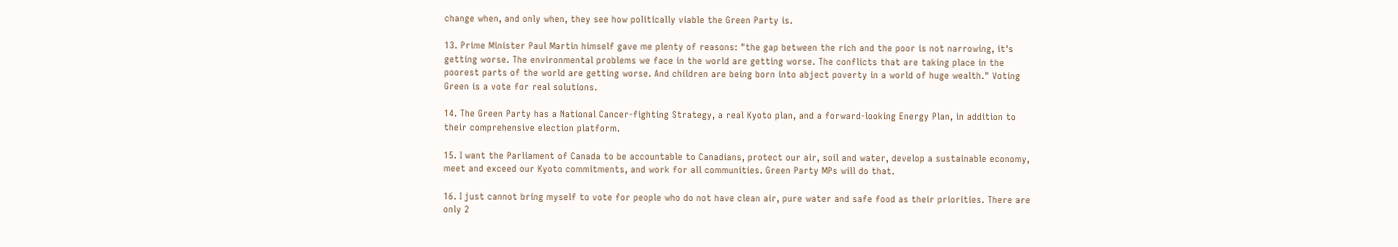change when, and only when, they see how politically viable the Green Party is.

13. Prime Minister Paul Martin himself gave me plenty of reasons: "the gap between the rich and the poor is not narrowing, it's getting worse. The environmental problems we face in the world are getting worse. The conflicts that are taking place in the poorest parts of the world are getting worse. And children are being born into abject poverty in a world of huge wealth." Voting Green is a vote for real solutions.

14. The Green Party has a National Cancer-fighting Strategy, a real Kyoto plan, and a forward-looking Energy Plan, in addition to their comprehensive election platform.

15. I want the Parliament of Canada to be accountable to Canadians, protect our air, soil and water, develop a sustainable economy, meet and exceed our Kyoto commitments, and work for all communities. Green Party MPs will do that.

16. I just cannot bring myself to vote for people who do not have clean air, pure water and safe food as their priorities. There are only 2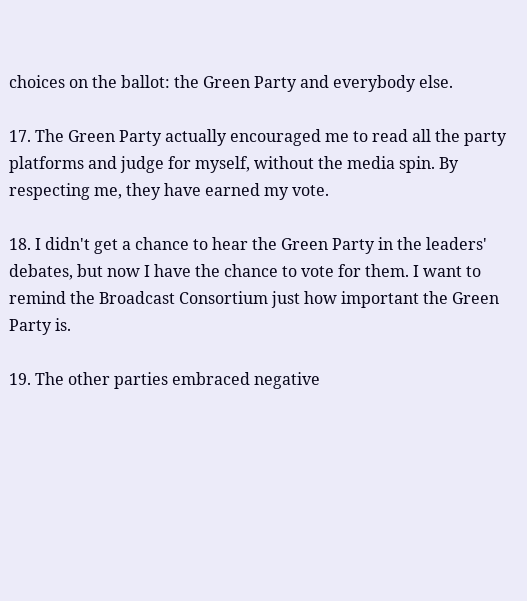choices on the ballot: the Green Party and everybody else.

17. The Green Party actually encouraged me to read all the party platforms and judge for myself, without the media spin. By respecting me, they have earned my vote.

18. I didn't get a chance to hear the Green Party in the leaders' debates, but now I have the chance to vote for them. I want to remind the Broadcast Consortium just how important the Green Party is.

19. The other parties embraced negative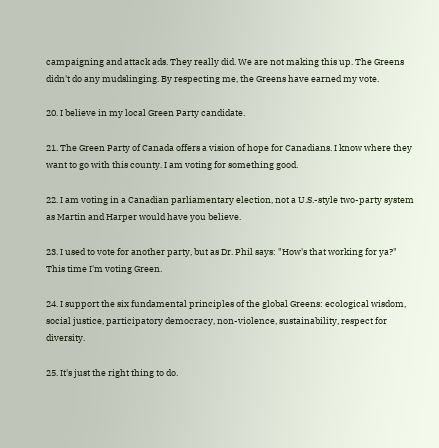campaigning and attack ads. They really did. We are not making this up. The Greens didn't do any mudslinging. By respecting me, the Greens have earned my vote.

20. I believe in my local Green Party candidate.

21. The Green Party of Canada offers a vision of hope for Canadians. I know where they want to go with this county. I am voting for something good.

22. I am voting in a Canadian parliamentary election, not a U.S.-style two-party system as Martin and Harper would have you believe.

23. I used to vote for another party, but as Dr. Phil says: "How's that working for ya?" This time I'm voting Green.

24. I support the six fundamental principles of the global Greens: ecological wisdom, social justice, participatory democracy, non-violence, sustainability, respect for diversity.

25. It's just the right thing to do.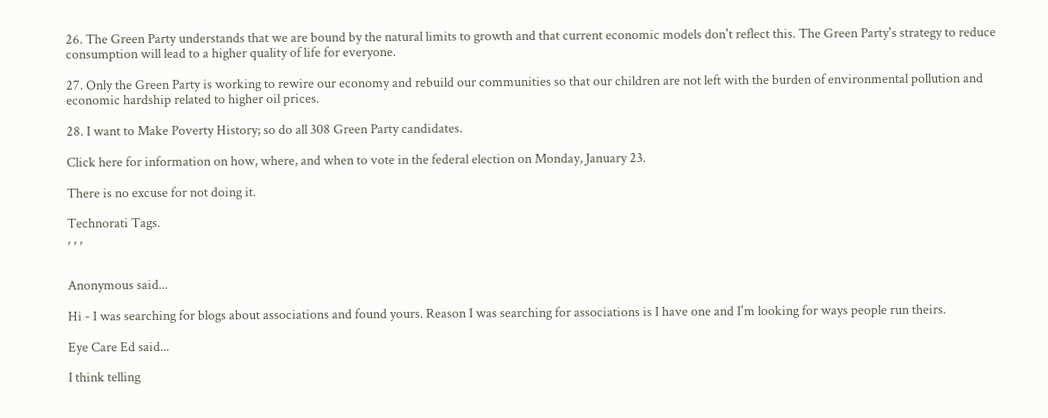26. The Green Party understands that we are bound by the natural limits to growth and that current economic models don't reflect this. The Green Party's strategy to reduce consumption will lead to a higher quality of life for everyone.

27. Only the Green Party is working to rewire our economy and rebuild our communities so that our children are not left with the burden of environmental pollution and economic hardship related to higher oil prices.

28. I want to Make Poverty History; so do all 308 Green Party candidates.

Click here for information on how, where, and when to vote in the federal election on Monday, January 23.

There is no excuse for not doing it.

Technorati Tags.
, , ,


Anonymous said...

Hi - I was searching for blogs about associations and found yours. Reason I was searching for associations is I have one and I'm looking for ways people run theirs.

Eye Care Ed said...

I think telling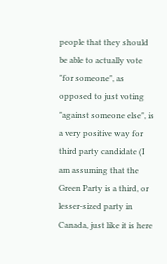people that they should be able to actually vote "for someone", as opposed to just voting "against someone else", is a very positive way for third party candidate (I am assuming that the Green Party is a third, or lesser-sized party in Canada, just like it is here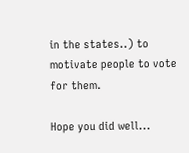in the states..) to motivate people to vote for them.

Hope you did well...